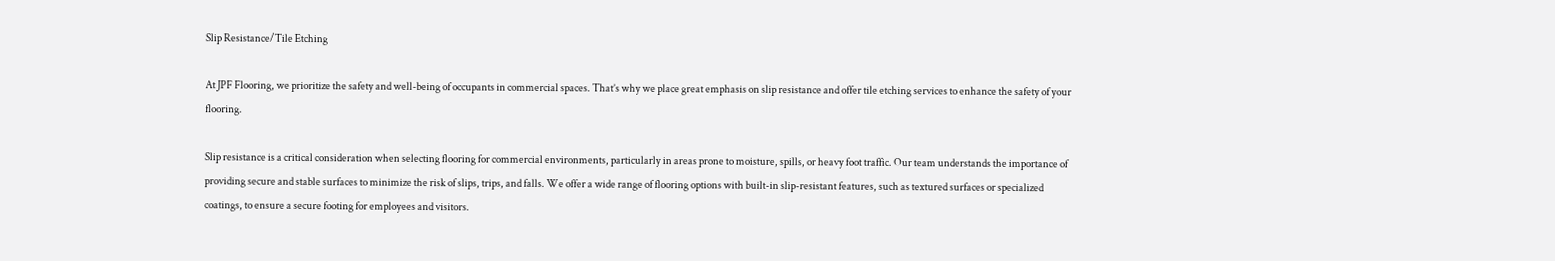Slip Resistance/Tile Etching

At JPF Flooring, we prioritize the safety and well-being of occupants in commercial spaces. That’s why we place great emphasis on slip resistance and offer tile etching services to enhance the safety of your flooring.

Slip resistance is a critical consideration when selecting flooring for commercial environments, particularly in areas prone to moisture, spills, or heavy foot traffic. Our team understands the importance of providing secure and stable surfaces to minimize the risk of slips, trips, and falls. We offer a wide range of flooring options with built-in slip-resistant features, such as textured surfaces or specialized coatings, to ensure a secure footing for employees and visitors.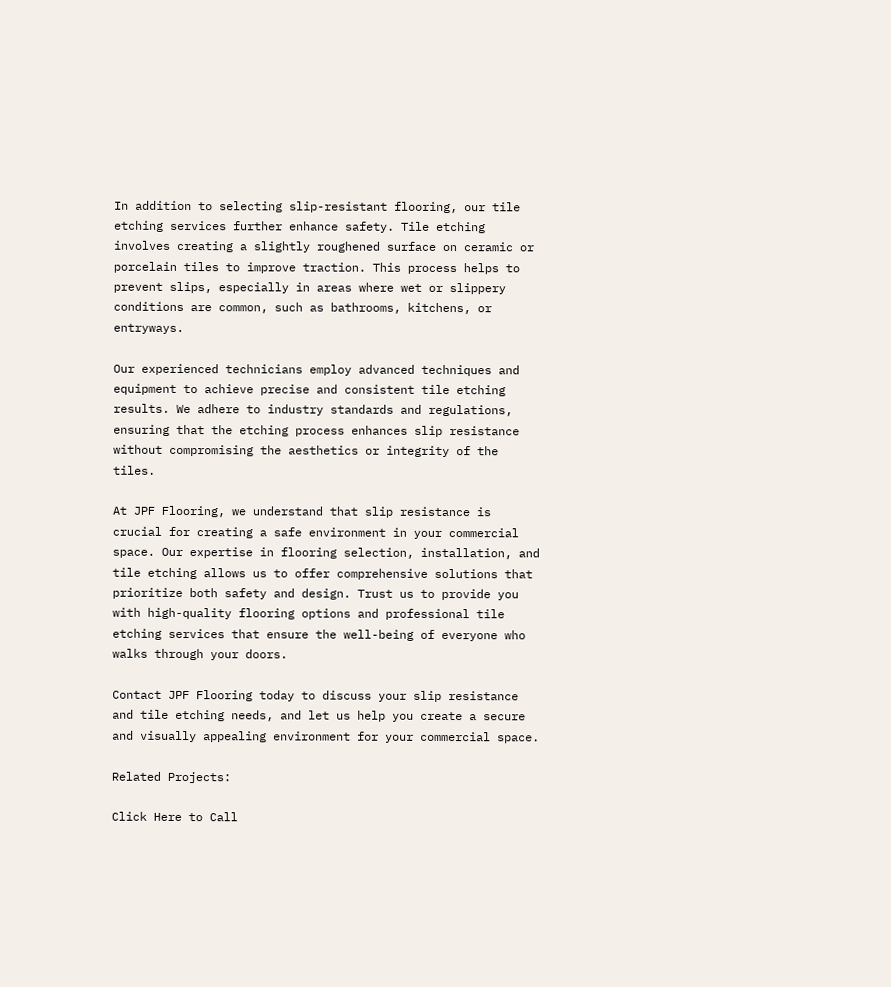In addition to selecting slip-resistant flooring, our tile etching services further enhance safety. Tile etching involves creating a slightly roughened surface on ceramic or porcelain tiles to improve traction. This process helps to prevent slips, especially in areas where wet or slippery conditions are common, such as bathrooms, kitchens, or entryways.

Our experienced technicians employ advanced techniques and equipment to achieve precise and consistent tile etching results. We adhere to industry standards and regulations, ensuring that the etching process enhances slip resistance without compromising the aesthetics or integrity of the tiles.

At JPF Flooring, we understand that slip resistance is crucial for creating a safe environment in your commercial space. Our expertise in flooring selection, installation, and tile etching allows us to offer comprehensive solutions that prioritize both safety and design. Trust us to provide you with high-quality flooring options and professional tile etching services that ensure the well-being of everyone who walks through your doors.

Contact JPF Flooring today to discuss your slip resistance and tile etching needs, and let us help you create a secure and visually appealing environment for your commercial space.

Related Projects:

Click Here to Call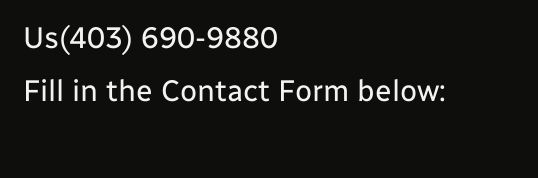Us(403) 690-9880
Fill in the Contact Form below: